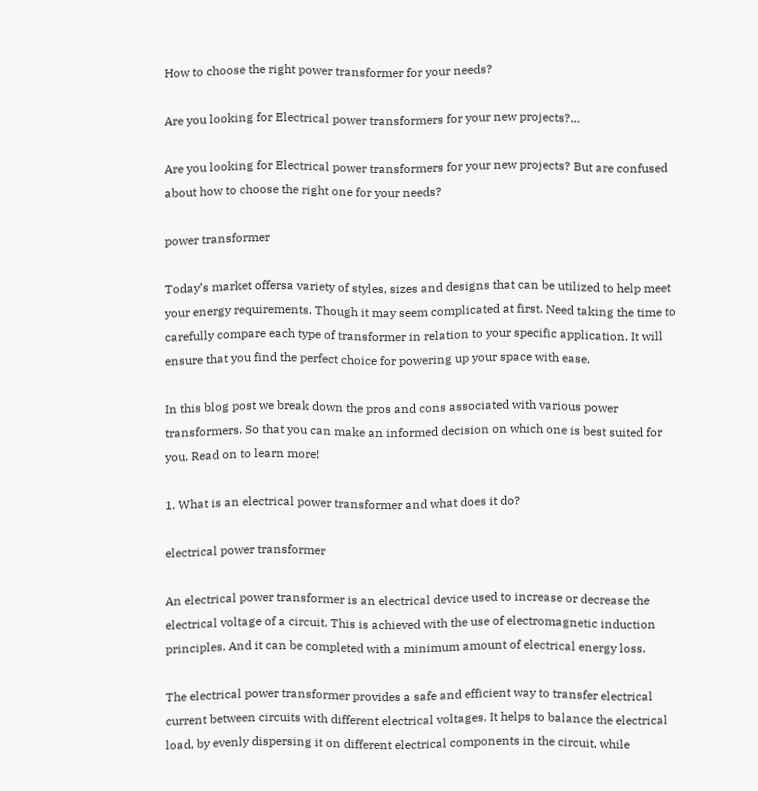How to choose the right power transformer for your needs?

Are you looking for Electrical power transformers for your new projects?…

Are you looking for Electrical power transformers for your new projects? But are confused about how to choose the right one for your needs?

power transformer

Today’s market offersa variety of styles, sizes and designs that can be utilized to help meet your energy requirements. Though it may seem complicated at first. Need taking the time to carefully compare each type of transformer in relation to your specific application. It will ensure that you find the perfect choice for powering up your space with ease.

In this blog post we break down the pros and cons associated with various power transformers. So that you can make an informed decision on which one is best suited for you. Read on to learn more!

1. What is an electrical power transformer and what does it do?

electrical power transformer

An electrical power transformer is an electrical device used to increase or decrease the electrical voltage of a circuit. This is achieved with the use of electromagnetic induction principles. And it can be completed with a minimum amount of electrical energy loss.

The electrical power transformer provides a safe and efficient way to transfer electrical current between circuits with different electrical voltages. It helps to balance the electrical load, by evenly dispersing it on different electrical components in the circuit, while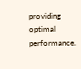providing optimal performance.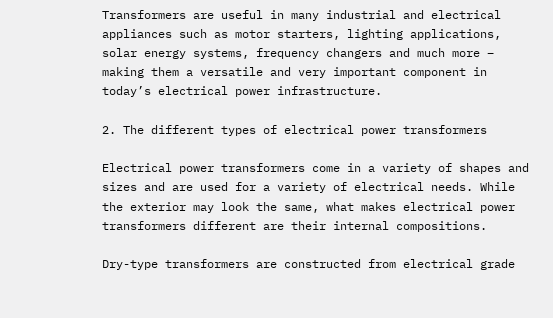Transformers are useful in many industrial and electrical appliances such as motor starters, lighting applications, solar energy systems, frequency changers and much more – making them a versatile and very important component in today’s electrical power infrastructure.

2. The different types of electrical power transformers

Electrical power transformers come in a variety of shapes and sizes and are used for a variety of electrical needs. While the exterior may look the same, what makes electrical power transformers different are their internal compositions.

Dry-type transformers are constructed from electrical grade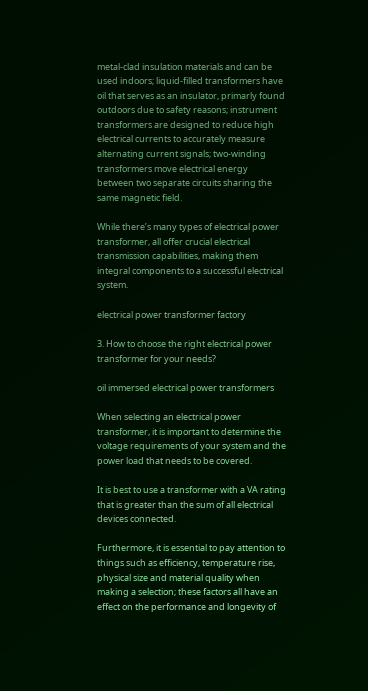metal-clad insulation materials and can be used indoors; liquid-filled transformers have oil that serves as an insulator, primarly found outdoors due to safety reasons; instrument transformers are designed to reduce high electrical currents to accurately measure alternating current signals; two-winding transformers move electrical energy between two separate circuits sharing the same magnetic field.

While there’s many types of electrical power transformer, all offer crucial electrical transmission capabilities, making them integral components to a successful electrical system.

electrical power transformer factory

3. How to choose the right electrical power transformer for your needs?

oil immersed electrical power transformers

When selecting an electrical power transformer, it is important to determine the voltage requirements of your system and the power load that needs to be covered.

It is best to use a transformer with a VA rating that is greater than the sum of all electrical devices connected.

Furthermore, it is essential to pay attention to things such as efficiency, temperature rise, physical size and material quality when making a selection; these factors all have an effect on the performance and longevity of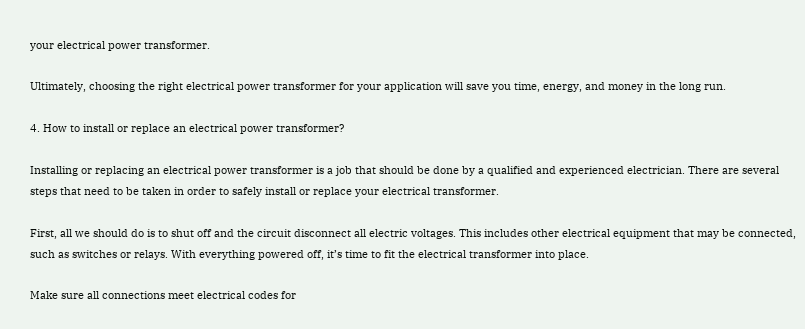your electrical power transformer.

Ultimately, choosing the right electrical power transformer for your application will save you time, energy, and money in the long run.

4. How to install or replace an electrical power transformer?

Installing or replacing an electrical power transformer is a job that should be done by a qualified and experienced electrician. There are several steps that need to be taken in order to safely install or replace your electrical transformer.

First, all we should do is to shut off and the circuit disconnect all electric voltages. This includes other electrical equipment that may be connected, such as switches or relays. With everything powered off, it’s time to fit the electrical transformer into place.

Make sure all connections meet electrical codes for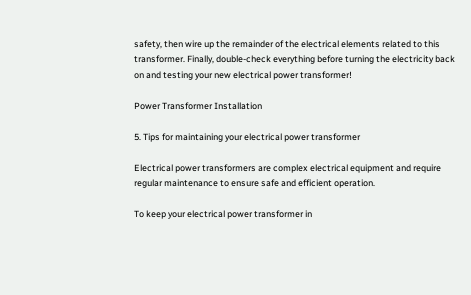safety, then wire up the remainder of the electrical elements related to this transformer. Finally, double-check everything before turning the electricity back on and testing your new electrical power transformer!

Power Transformer Installation

5. Tips for maintaining your electrical power transformer

Electrical power transformers are complex electrical equipment and require regular maintenance to ensure safe and efficient operation.

To keep your electrical power transformer in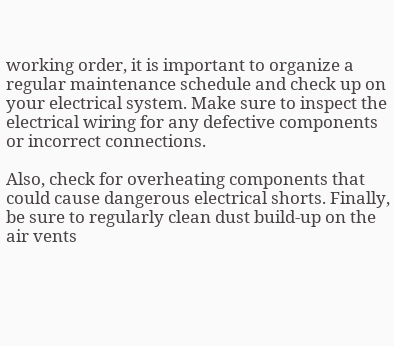working order, it is important to organize a regular maintenance schedule and check up on your electrical system. Make sure to inspect the electrical wiring for any defective components or incorrect connections.

Also, check for overheating components that could cause dangerous electrical shorts. Finally, be sure to regularly clean dust build-up on the air vents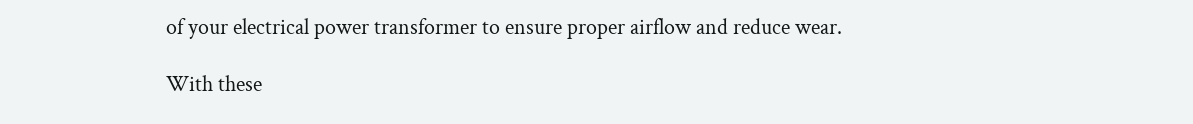of your electrical power transformer to ensure proper airflow and reduce wear.

With these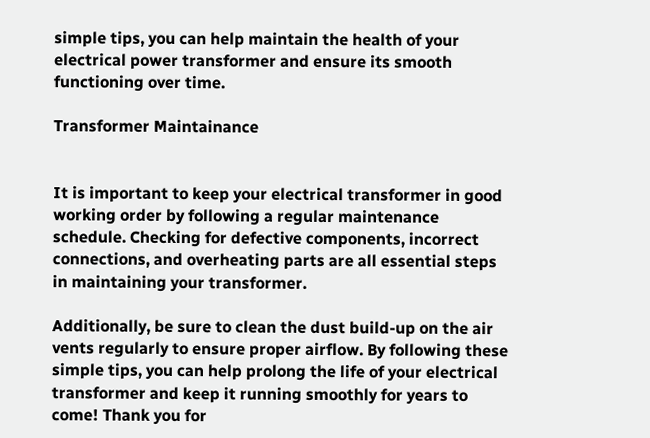simple tips, you can help maintain the health of your electrical power transformer and ensure its smooth functioning over time.

Transformer Maintainance


It is important to keep your electrical transformer in good working order by following a regular maintenance schedule. Checking for defective components, incorrect connections, and overheating parts are all essential steps in maintaining your transformer.

Additionally, be sure to clean the dust build-up on the air vents regularly to ensure proper airflow. By following these simple tips, you can help prolong the life of your electrical transformer and keep it running smoothly for years to come! Thank you for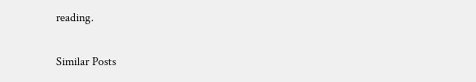reading.

Similar Posts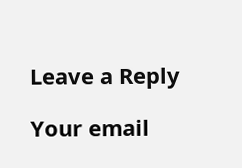Leave a Reply

Your email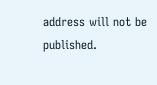address will not be published.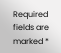Required fields are marked *